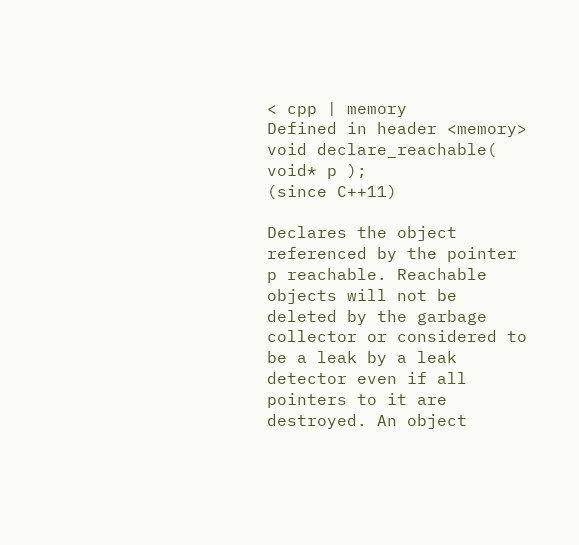< cpp | memory
Defined in header <memory>
void declare_reachable( void* p );
(since C++11)

Declares the object referenced by the pointer p reachable. Reachable objects will not be deleted by the garbage collector or considered to be a leak by a leak detector even if all pointers to it are destroyed. An object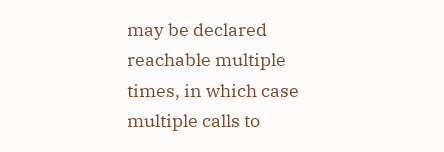may be declared reachable multiple times, in which case multiple calls to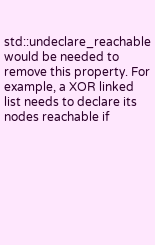std::undeclare_reachable would be needed to remove this property. For example, a XOR linked list needs to declare its nodes reachable if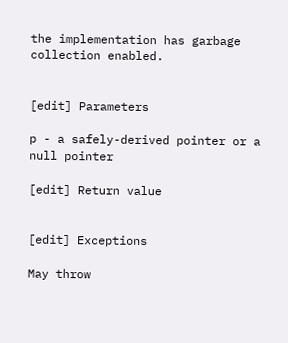the implementation has garbage collection enabled.


[edit] Parameters

p - a safely-derived pointer or a null pointer

[edit] Return value


[edit] Exceptions

May throw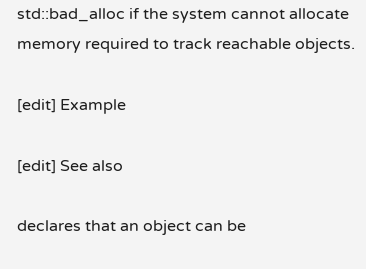std::bad_alloc if the system cannot allocate memory required to track reachable objects.

[edit] Example

[edit] See also

declares that an object can be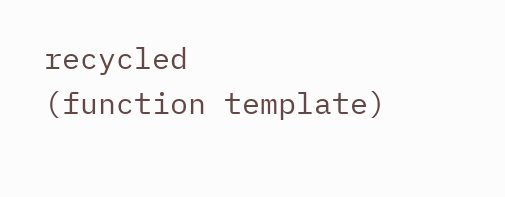recycled
(function template)